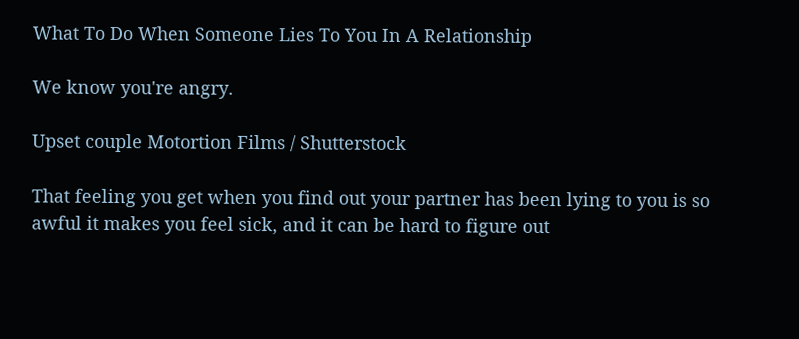What To Do When Someone Lies To You In A Relationship

We know you're angry.

Upset couple Motortion Films / Shutterstock

That feeling you get when you find out your partner has been lying to you is so awful it makes you feel sick, and it can be hard to figure out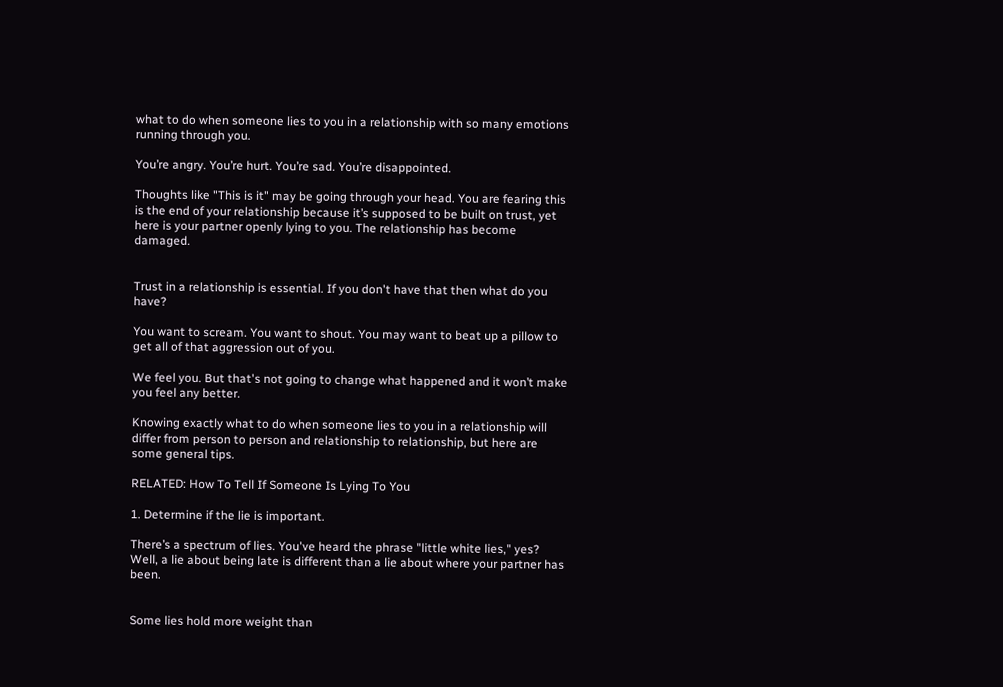what to do when someone lies to you in a relationship with so many emotions running through you.

You’re angry. You’re hurt. You’re sad. You’re disappointed.

Thoughts like "This is it" may be going through your head. You are fearing this is the end of your relationship because it’s supposed to be built on trust, yet here is your partner openly lying to you. The relationship has become damaged.


Trust in a relationship is essential. If you don't have that then what do you have?

You want to scream. You want to shout. You may want to beat up a pillow to get all of that aggression out of you.

We feel you. But that's not going to change what happened and it won’t make you feel any better.

Knowing exactly what to do when someone lies to you in a relationship will differ from person to person and relationship to relationship, but here are some general tips.

RELATED: How To Tell If Someone Is Lying To You

1. Determine if the lie is important.

There’s a spectrum of lies. You've heard the phrase "little white lies," yes? Well, a lie about being late is different than a lie about where your partner has been.


Some lies hold more weight than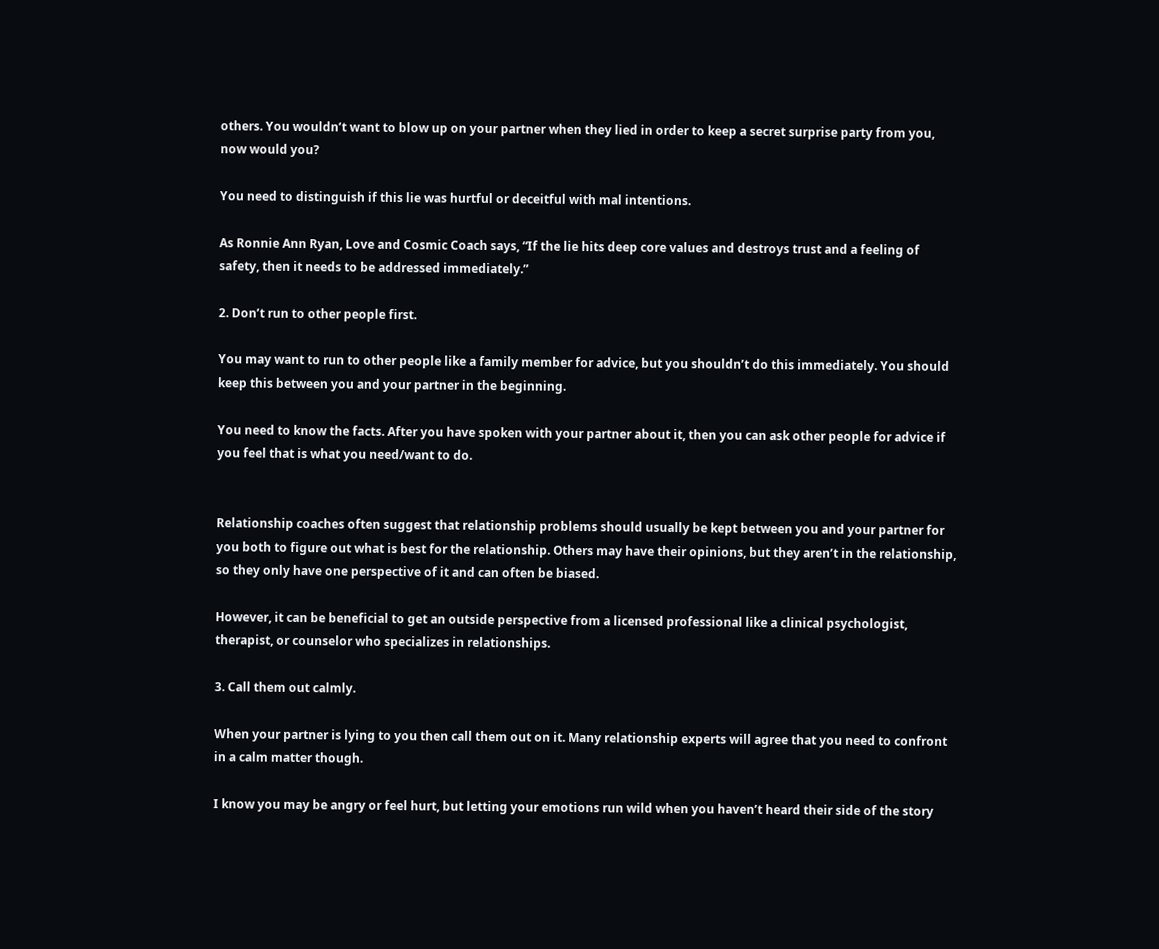others. You wouldn’t want to blow up on your partner when they lied in order to keep a secret surprise party from you, now would you?

You need to distinguish if this lie was hurtful or deceitful with mal intentions.

As Ronnie Ann Ryan, Love and Cosmic Coach says, “If the lie hits deep core values and destroys trust and a feeling of safety, then it needs to be addressed immediately.”

2. Don’t run to other people first.

You may want to run to other people like a family member for advice, but you shouldn’t do this immediately. You should keep this between you and your partner in the beginning.

You need to know the facts. After you have spoken with your partner about it, then you can ask other people for advice if you feel that is what you need/want to do.


Relationship coaches often suggest that relationship problems should usually be kept between you and your partner for you both to figure out what is best for the relationship. Others may have their opinions, but they aren’t in the relationship, so they only have one perspective of it and can often be biased.

However, it can be beneficial to get an outside perspective from a licensed professional like a clinical psychologist, therapist, or counselor who specializes in relationships.

3. Call them out calmly.

When your partner is lying to you then call them out on it. Many relationship experts will agree that you need to confront in a calm matter though.

I know you may be angry or feel hurt, but letting your emotions run wild when you haven’t heard their side of the story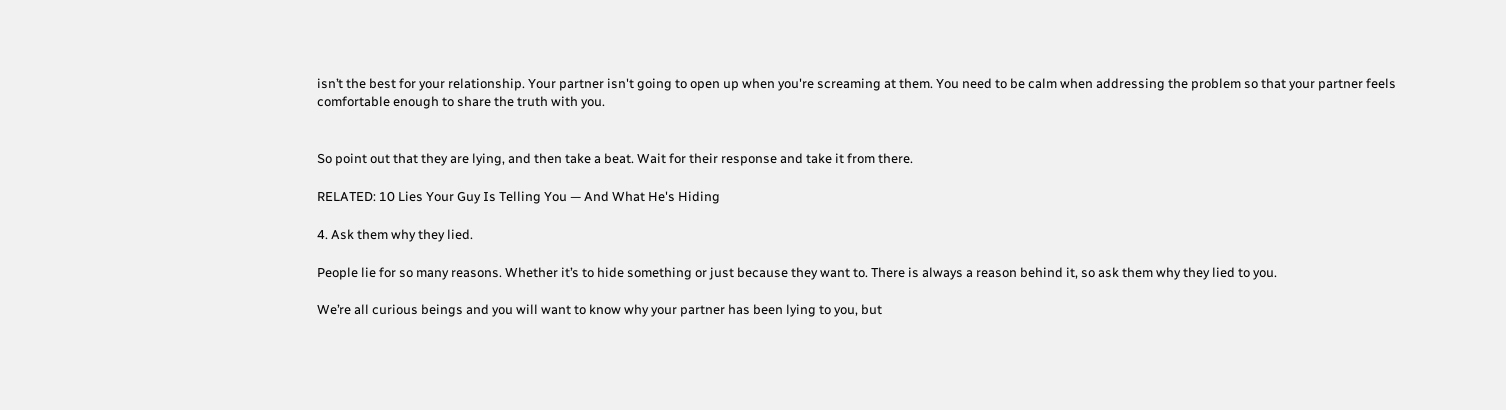isn’t the best for your relationship. Your partner isn't going to open up when you're screaming at them. You need to be calm when addressing the problem so that your partner feels comfortable enough to share the truth with you.


So point out that they are lying, and then take a beat. Wait for their response and take it from there.

RELATED: 10 Lies Your Guy Is Telling You — And What He's Hiding

4. Ask them why they lied.

People lie for so many reasons. Whether it’s to hide something or just because they want to. There is always a reason behind it, so ask them why they lied to you.

We’re all curious beings and you will want to know why your partner has been lying to you, but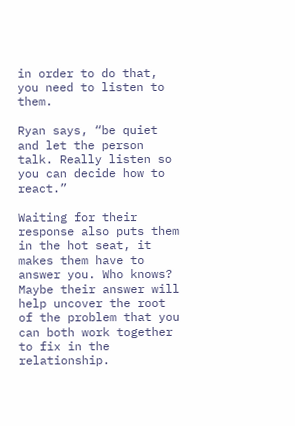in order to do that, you need to listen to them.

Ryan says, “be quiet and let the person talk. Really listen so you can decide how to react.”

Waiting for their response also puts them in the hot seat, it makes them have to answer you. Who knows? Maybe their answer will help uncover the root of the problem that you can both work together to fix in the relationship.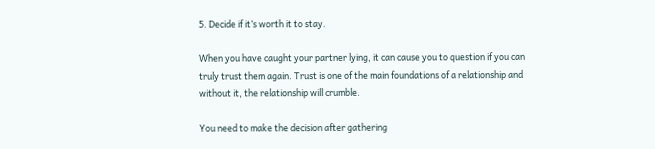5. Decide if it’s worth it to stay.

When you have caught your partner lying, it can cause you to question if you can truly trust them again. Trust is one of the main foundations of a relationship and without it, the relationship will crumble.

You need to make the decision after gathering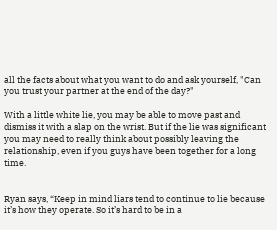all the facts about what you want to do and ask yourself, "Can you trust your partner at the end of the day?"

With a little white lie, you may be able to move past and dismiss it with a slap on the wrist. But if the lie was significant you may need to really think about possibly leaving the relationship, even if you guys have been together for a long time.


Ryan says, “Keep in mind liars tend to continue to lie because it’s how they operate. So it’s hard to be in a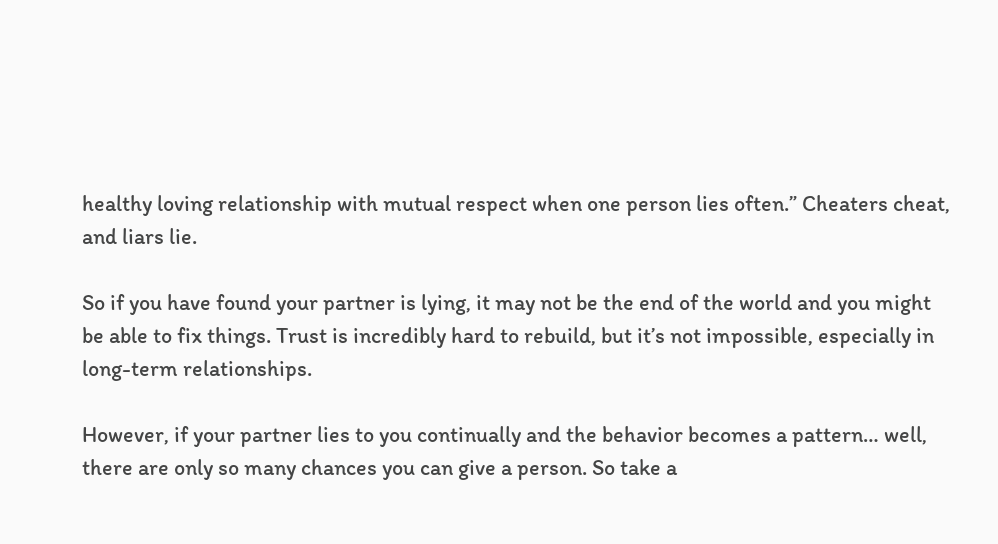healthy loving relationship with mutual respect when one person lies often.” Cheaters cheat, and liars lie.

So if you have found your partner is lying, it may not be the end of the world and you might be able to fix things. Trust is incredibly hard to rebuild, but it’s not impossible, especially in long-term relationships.

However, if your partner lies to you continually and the behavior becomes a pattern… well, there are only so many chances you can give a person. So take a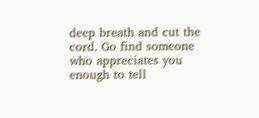deep breath and cut the cord. Go find someone who appreciates you enough to tell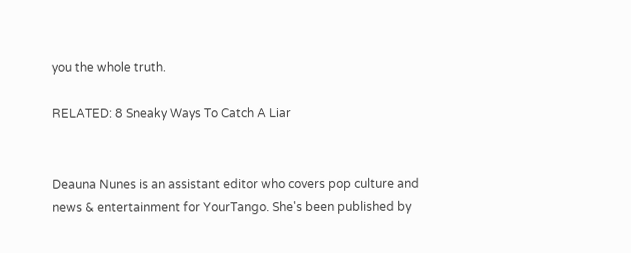you the whole truth.

RELATED: 8 Sneaky Ways To Catch A Liar


Deauna Nunes is an assistant editor who covers pop culture and news & entertainment for YourTango. She's been published by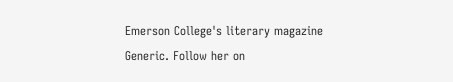Emerson College's literary magazine Generic. Follow her on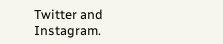Twitter and Instagram.